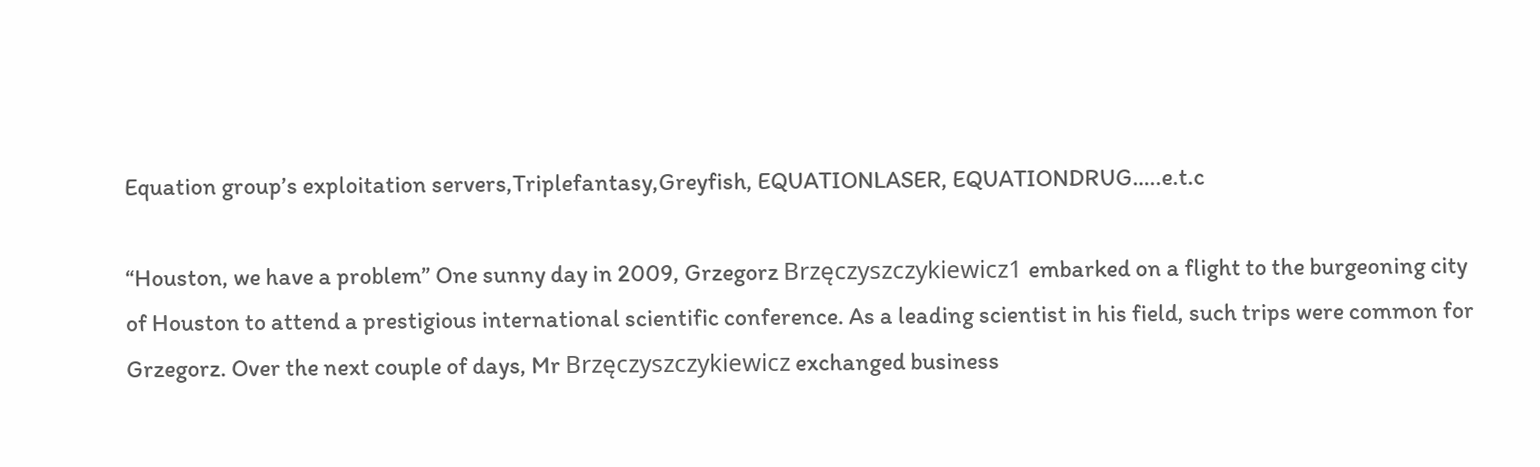Equation group’s exploitation servers,Triplefantasy,Greyfish, EQUATIONLASER, EQUATIONDRUG…..e.t.c

“Houston, we have a problem” One sunny day in 2009, Grzegorz Brzęczyszczykiewicz1 embarked on a flight to the burgeoning city of Houston to attend a prestigious international scientific conference. As a leading scientist in his field, such trips were common for Grzegorz. Over the next couple of days, Mr Brzęczyszczykiewicz exchanged business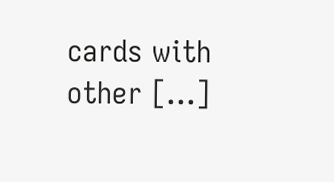cards with other […]